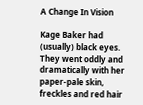A Change In Vision

Kage Baker had (usually) black eyes. They went oddly and dramatically with her paper-pale skin, freckles and red hair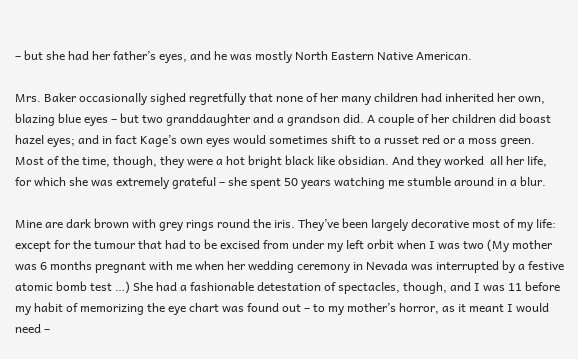– but she had her father’s eyes, and he was mostly North Eastern Native American.

Mrs. Baker occasionally sighed regretfully that none of her many children had inherited her own, blazing blue eyes – but two granddaughter and a grandson did. A couple of her children did boast hazel eyes; and in fact Kage’s own eyes would sometimes shift to a russet red or a moss green. Most of the time, though, they were a hot bright black like obsidian. And they worked  all her life, for which she was extremely grateful – she spent 50 years watching me stumble around in a blur.

Mine are dark brown with grey rings round the iris. They’ve been largely decorative most of my life: except for the tumour that had to be excised from under my left orbit when I was two (My mother was 6 months pregnant with me when her wedding ceremony in Nevada was interrupted by a festive atomic bomb test …) She had a fashionable detestation of spectacles, though, and I was 11 before my habit of memorizing the eye chart was found out – to my mother’s horror, as it meant I would need –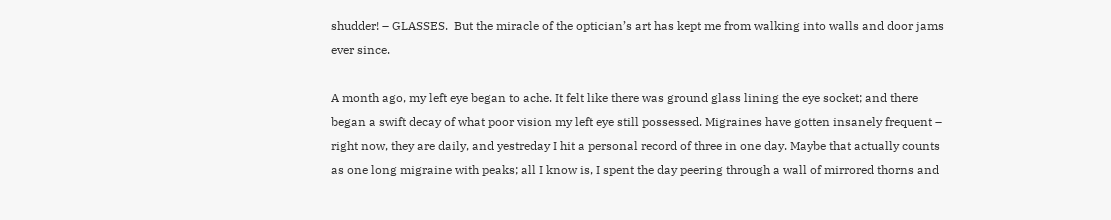shudder! – GLASSES.  But the miracle of the optician’s art has kept me from walking into walls and door jams ever since.

A month ago, my left eye began to ache. It felt like there was ground glass lining the eye socket; and there began a swift decay of what poor vision my left eye still possessed. Migraines have gotten insanely frequent – right now, they are daily, and yestreday I hit a personal record of three in one day. Maybe that actually counts as one long migraine with peaks; all I know is, I spent the day peering through a wall of mirrored thorns and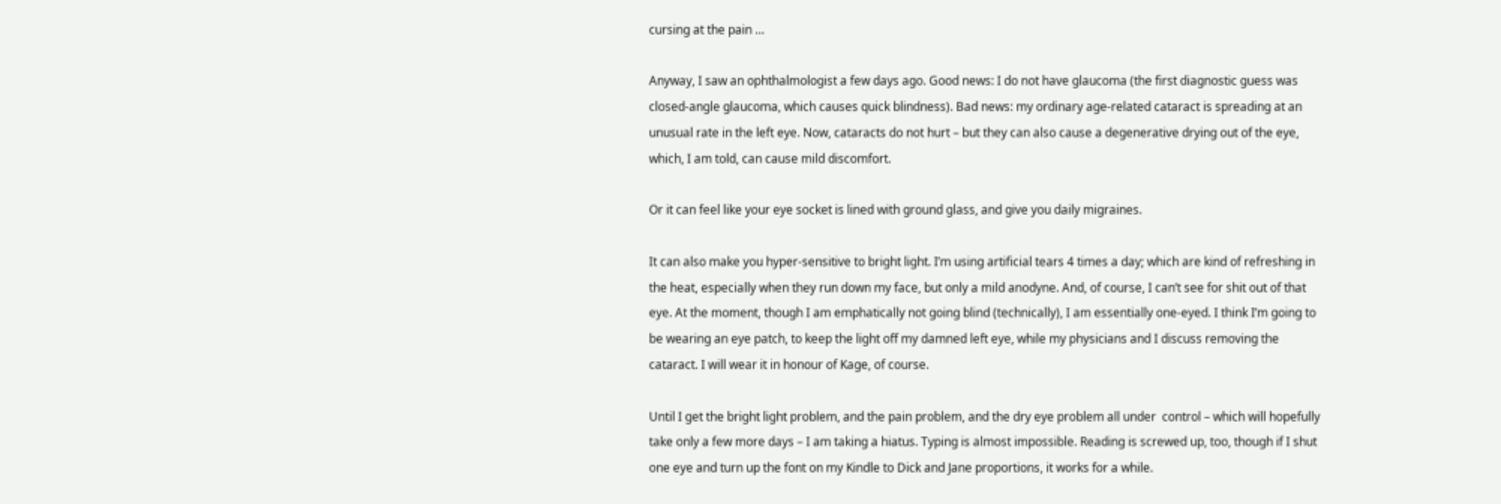cursing at the pain …

Anyway, I saw an ophthalmologist a few days ago. Good news: I do not have glaucoma (the first diagnostic guess was closed-angle glaucoma, which causes quick blindness). Bad news: my ordinary age-related cataract is spreading at an unusual rate in the left eye. Now, cataracts do not hurt – but they can also cause a degenerative drying out of the eye, which, I am told, can cause mild discomfort.

Or it can feel like your eye socket is lined with ground glass, and give you daily migraines.

It can also make you hyper-sensitive to bright light. I’m using artificial tears 4 times a day; which are kind of refreshing in the heat, especially when they run down my face, but only a mild anodyne. And, of course, I can’t see for shit out of that eye. At the moment, though I am emphatically not going blind (technically), I am essentially one-eyed. I think I’m going to be wearing an eye patch, to keep the light off my damned left eye, while my physicians and I discuss removing the cataract. I will wear it in honour of Kage, of course.

Until I get the bright light problem, and the pain problem, and the dry eye problem all under  control – which will hopefully take only a few more days – I am taking a hiatus. Typing is almost impossible. Reading is screwed up, too, though if I shut one eye and turn up the font on my Kindle to Dick and Jane proportions, it works for a while.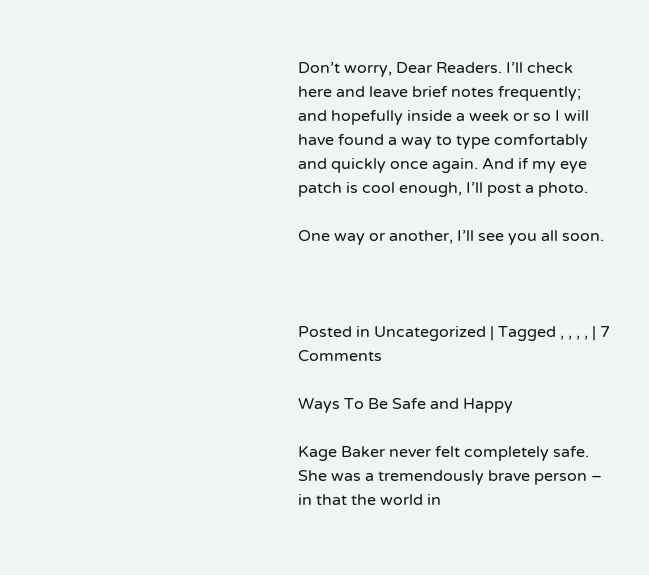Don’t worry, Dear Readers. I’ll check here and leave brief notes frequently; and hopefully inside a week or so I will have found a way to type comfortably and quickly once again. And if my eye patch is cool enough, I’ll post a photo.

One way or another, I’ll see you all soon.



Posted in Uncategorized | Tagged , , , , | 7 Comments

Ways To Be Safe and Happy

Kage Baker never felt completely safe. She was a tremendously brave person – in that the world in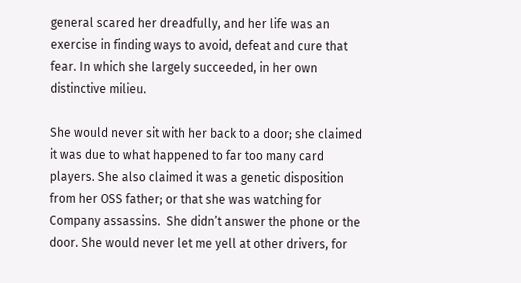general scared her dreadfully, and her life was an exercise in finding ways to avoid, defeat and cure that fear. In which she largely succeeded, in her own distinctive milieu.

She would never sit with her back to a door; she claimed it was due to what happened to far too many card players. She also claimed it was a genetic disposition from her OSS father; or that she was watching for Company assassins.  She didn’t answer the phone or the door. She would never let me yell at other drivers, for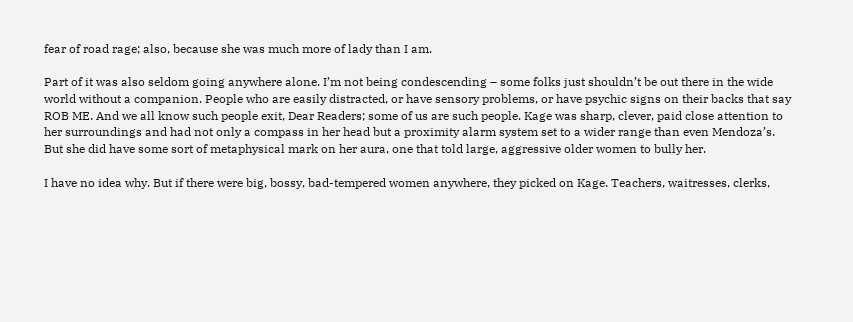fear of road rage; also, because she was much more of lady than I am.

Part of it was also seldom going anywhere alone. I’m not being condescending – some folks just shouldn’t be out there in the wide world without a companion. People who are easily distracted, or have sensory problems, or have psychic signs on their backs that say ROB ME. And we all know such people exit, Dear Readers; some of us are such people. Kage was sharp, clever, paid close attention to her surroundings and had not only a compass in her head but a proximity alarm system set to a wider range than even Mendoza’s. But she did have some sort of metaphysical mark on her aura, one that told large, aggressive older women to bully her.

I have no idea why. But if there were big, bossy, bad-tempered women anywhere, they picked on Kage. Teachers, waitresses, clerks,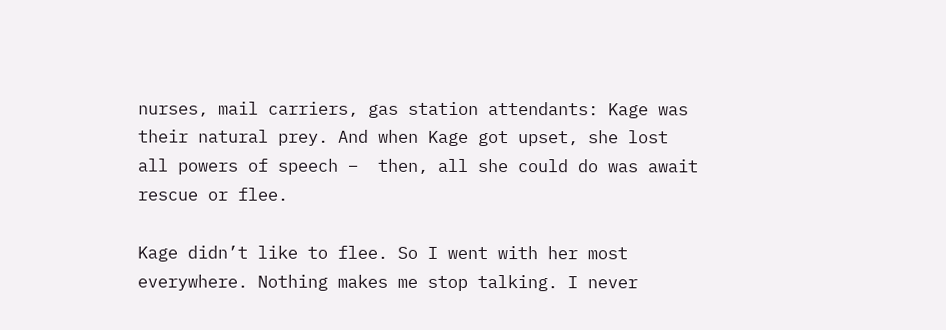nurses, mail carriers, gas station attendants: Kage was their natural prey. And when Kage got upset, she lost all powers of speech –  then, all she could do was await rescue or flee.

Kage didn’t like to flee. So I went with her most everywhere. Nothing makes me stop talking. I never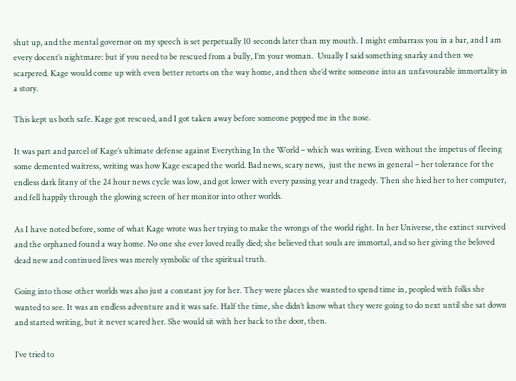shut up, and the mental governor on my speech is set perpetually 10 seconds later than my mouth. I might embarrass you in a bar, and I am every docent’s nightmare: but if you need to be rescued from a bully, I’m your woman.  Usually I said something snarky and then we scarpered. Kage would come up with even better retorts on the way home, and then she’d write someone into an unfavourable immortality in a story.

This kept us both safe. Kage got rescued, and I got taken away before someone popped me in the nose.

It was part and parcel of Kage’s ultimate defense against Everything In the World – which was writing. Even without the impetus of fleeing some demented waitress, writing was how Kage escaped the world. Bad news, scary news,  just the news in general – her tolerance for the endless dark litany of the 24 hour news cycle was low, and got lower with every passing year and tragedy. Then she hied her to her computer, and fell happily through the glowing screen of her monitor into other worlds.

As I have noted before, some of what Kage wrote was her trying to make the wrongs of the world right. In her Universe, the extinct survived and the orphaned found a way home. No one she ever loved really died; she believed that souls are immortal, and so her giving the beloved dead new and continued lives was merely symbolic of the spiritual truth.

Going into those other worlds was also just a constant joy for her. They were places she wanted to spend time in, peopled with folks she wanted to see. It was an endless adventure and it was safe. Half the time, she didn’t know what they were going to do next until she sat down and started writing, but it never scared her. She would sit with her back to the door, then.

I’ve tried to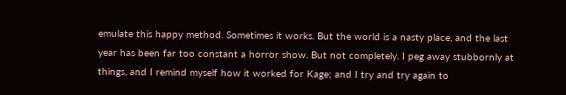emulate this happy method. Sometimes it works. But the world is a nasty place, and the last year has been far too constant a horror show. But not completely. I peg away stubbornly at things, and I remind myself how it worked for Kage; and I try and try again to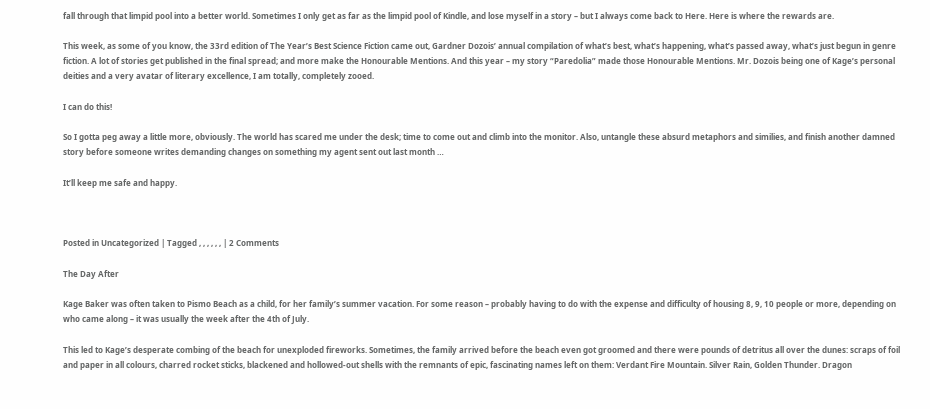fall through that limpid pool into a better world. Sometimes I only get as far as the limpid pool of Kindle, and lose myself in a story – but I always come back to Here. Here is where the rewards are.

This week, as some of you know, the 33rd edition of The Year’s Best Science Fiction came out, Gardner Dozois’ annual compilation of what’s best, what’s happening, what’s passed away, what’s just begun in genre fiction. A lot of stories get published in the final spread; and more make the Honourable Mentions. And this year – my story “Paredolia” made those Honourable Mentions. Mr. Dozois being one of Kage’s personal deities and a very avatar of literary excellence, I am totally, completely zooed.

I can do this!

So I gotta peg away a little more, obviously. The world has scared me under the desk; time to come out and climb into the monitor. Also, untangle these absurd metaphors and similies, and finish another damned story before someone writes demanding changes on something my agent sent out last month …

It’ll keep me safe and happy.



Posted in Uncategorized | Tagged , , , , , , | 2 Comments

The Day After

Kage Baker was often taken to Pismo Beach as a child, for her family’s summer vacation. For some reason – probably having to do with the expense and difficulty of housing 8, 9, 10 people or more, depending on who came along – it was usually the week after the 4th of July.

This led to Kage’s desperate combing of the beach for unexploded fireworks. Sometimes, the family arrived before the beach even got groomed and there were pounds of detritus all over the dunes: scraps of foil and paper in all colours, charred rocket sticks, blackened and hollowed-out shells with the remnants of epic, fascinating names left on them: Verdant Fire Mountain. Silver Rain, Golden Thunder. Dragon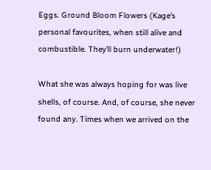Eggs. Ground Bloom Flowers (Kage’s personal favourites, when still alive and combustible. They’ll burn underwater!)

What she was always hoping for was live shells, of course. And, of course, she never found any. Times when we arrived on the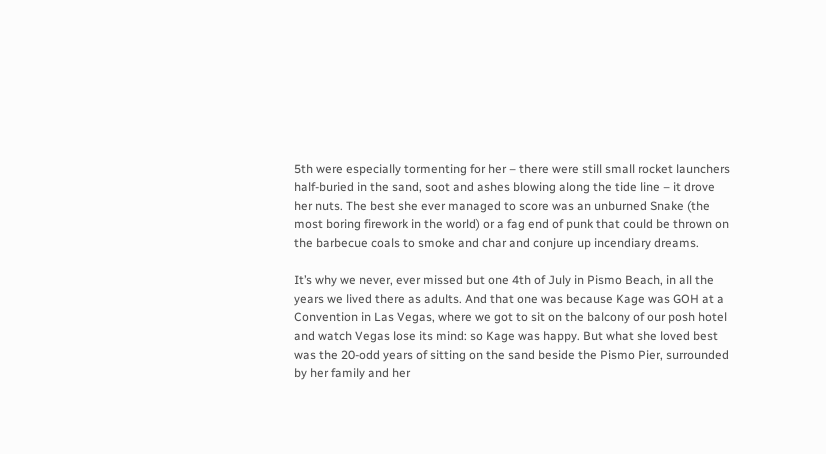5th were especially tormenting for her – there were still small rocket launchers half-buried in the sand, soot and ashes blowing along the tide line – it drove her nuts. The best she ever managed to score was an unburned Snake (the most boring firework in the world) or a fag end of punk that could be thrown on the barbecue coals to smoke and char and conjure up incendiary dreams.

It’s why we never, ever missed but one 4th of July in Pismo Beach, in all the years we lived there as adults. And that one was because Kage was GOH at a Convention in Las Vegas, where we got to sit on the balcony of our posh hotel and watch Vegas lose its mind: so Kage was happy. But what she loved best was the 20-odd years of sitting on the sand beside the Pismo Pier, surrounded by her family and her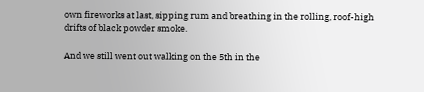own fireworks at last, sipping rum and breathing in the rolling, roof-high drifts of black powder smoke.

And we still went out walking on the 5th in the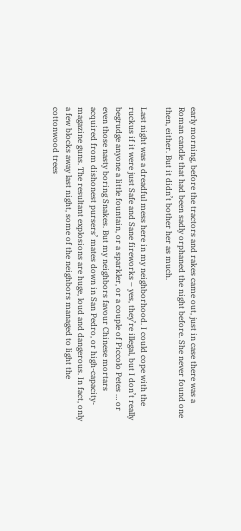early morning, before the tractors and rakes came out, just in case there was a Roman candle that had been sadly orphaned the night before. She never found one then, either. But it didn’t bother her as much.

Last night was a dreadful mess here in my neighborhood. I could cope with the ruckus if it were just Safe and Sane fireworks – yes, they’re illegal, but I don’t really begrudge anyone a little fountain, or a sparkler, or a couple of Piccolo Petes … or even those nasty boring Snakes. But my neighbors favour Chinese mortars acquired from dishonest pursers’ mates down in San Pedro, or high-capacity-magazine guns. The resultant explosions are huge, loud and dangerous. In fact, only a few blocks away last night, some of the neighbors managed to light the cottonwood trees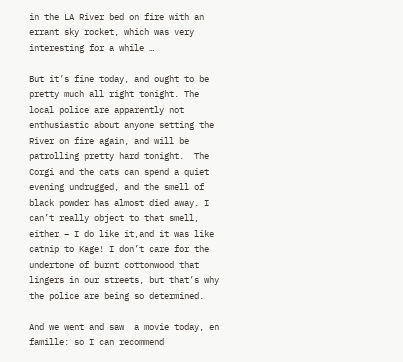in the LA River bed on fire with an errant sky rocket, which was very interesting for a while …

But it’s fine today, and ought to be pretty much all right tonight. The local police are apparently not enthusiastic about anyone setting the River on fire again, and will be patrolling pretty hard tonight.  The Corgi and the cats can spend a quiet evening undrugged, and the smell of black powder has almost died away. I can’t really object to that smell, either – I do like it,and it was like catnip to Kage! I don’t care for the undertone of burnt cottonwood that lingers in our streets, but that’s why the police are being so determined.

And we went and saw  a movie today, en famille: so I can recommend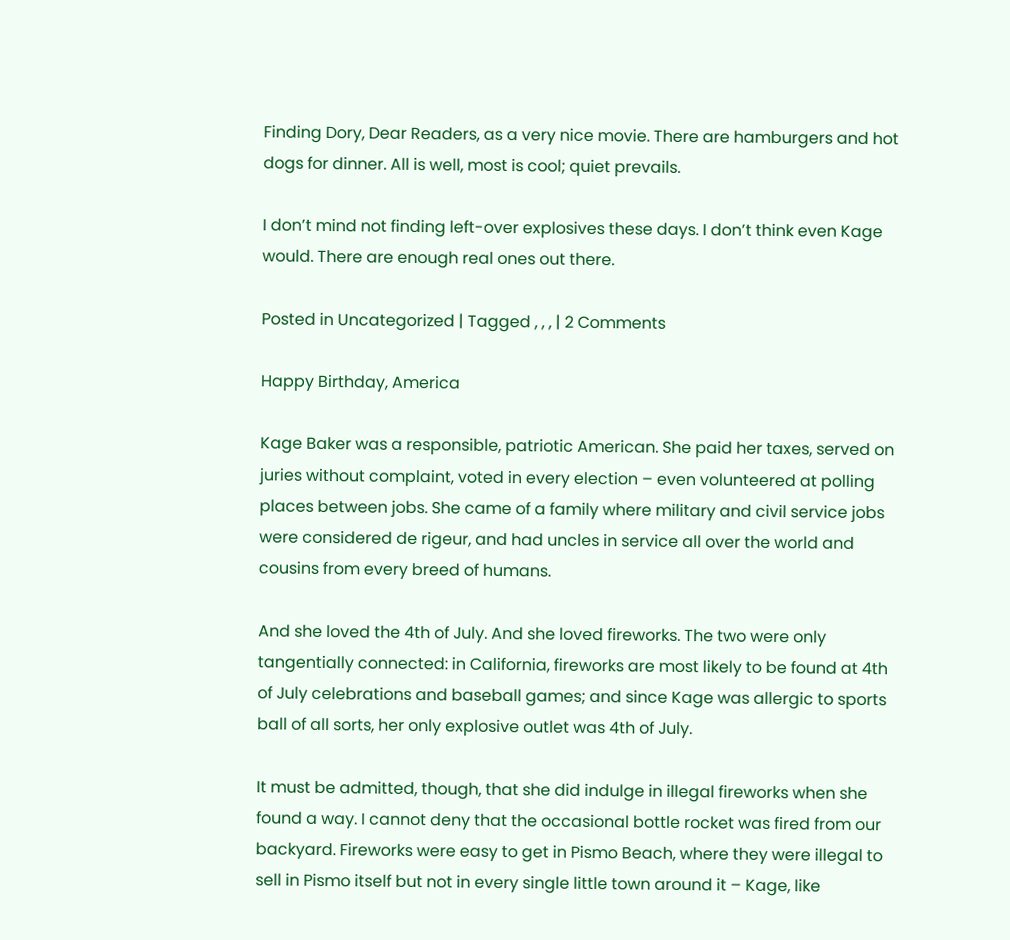Finding Dory, Dear Readers, as a very nice movie. There are hamburgers and hot dogs for dinner. All is well, most is cool; quiet prevails.

I don’t mind not finding left-over explosives these days. I don’t think even Kage would. There are enough real ones out there.

Posted in Uncategorized | Tagged , , , | 2 Comments

Happy Birthday, America

Kage Baker was a responsible, patriotic American. She paid her taxes, served on juries without complaint, voted in every election – even volunteered at polling places between jobs. She came of a family where military and civil service jobs were considered de rigeur, and had uncles in service all over the world and cousins from every breed of humans.

And she loved the 4th of July. And she loved fireworks. The two were only tangentially connected: in California, fireworks are most likely to be found at 4th of July celebrations and baseball games; and since Kage was allergic to sports ball of all sorts, her only explosive outlet was 4th of July.

It must be admitted, though, that she did indulge in illegal fireworks when she found a way. I cannot deny that the occasional bottle rocket was fired from our backyard. Fireworks were easy to get in Pismo Beach, where they were illegal to sell in Pismo itself but not in every single little town around it – Kage, like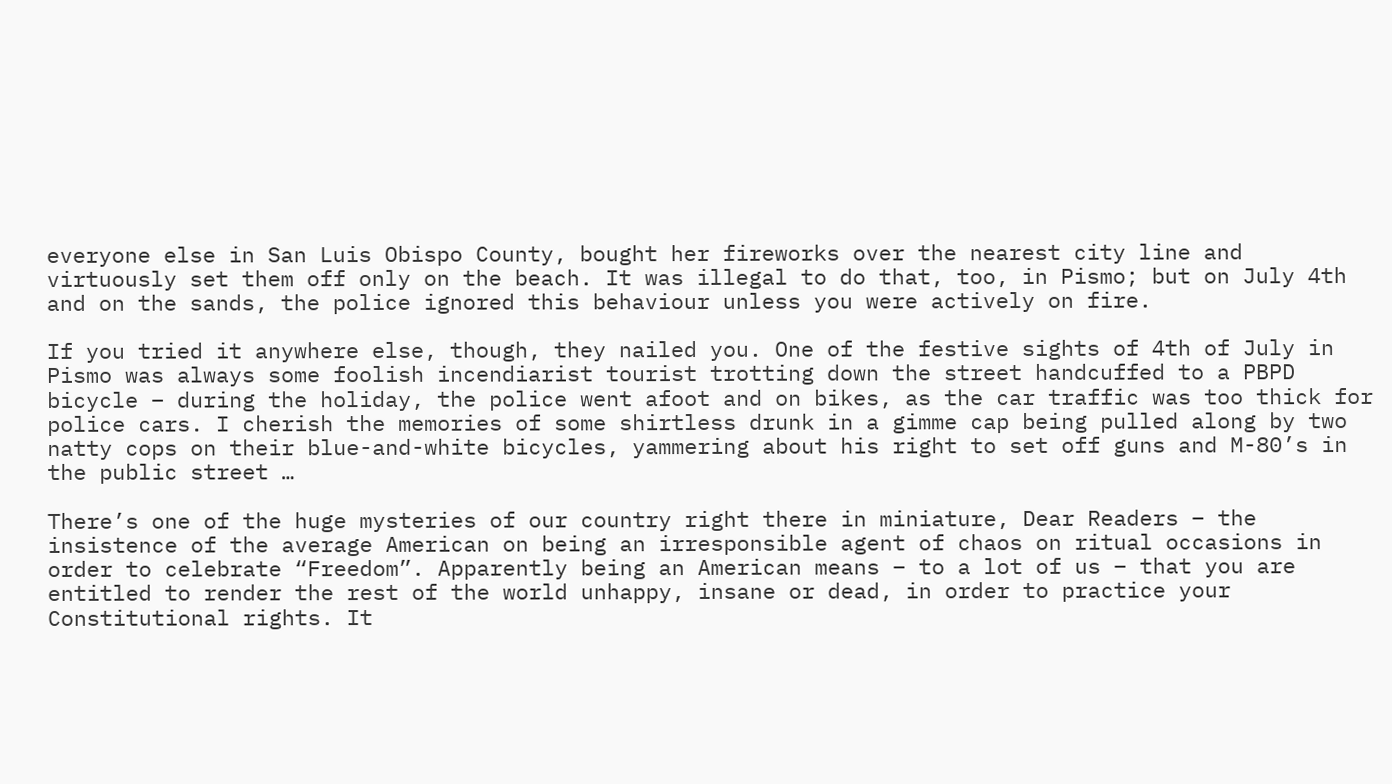everyone else in San Luis Obispo County, bought her fireworks over the nearest city line and virtuously set them off only on the beach. It was illegal to do that, too, in Pismo; but on July 4th and on the sands, the police ignored this behaviour unless you were actively on fire.

If you tried it anywhere else, though, they nailed you. One of the festive sights of 4th of July in Pismo was always some foolish incendiarist tourist trotting down the street handcuffed to a PBPD bicycle – during the holiday, the police went afoot and on bikes, as the car traffic was too thick for police cars. I cherish the memories of some shirtless drunk in a gimme cap being pulled along by two natty cops on their blue-and-white bicycles, yammering about his right to set off guns and M-80’s in the public street …

There’s one of the huge mysteries of our country right there in miniature, Dear Readers – the insistence of the average American on being an irresponsible agent of chaos on ritual occasions in order to celebrate “Freedom”. Apparently being an American means – to a lot of us – that you are entitled to render the rest of the world unhappy, insane or dead, in order to practice your Constitutional rights. It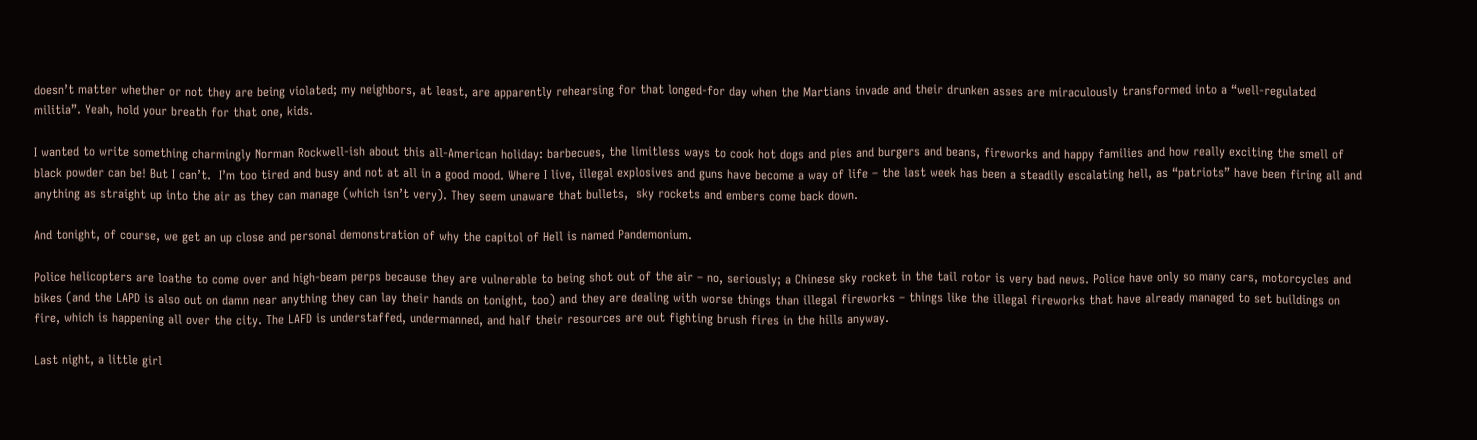doesn’t matter whether or not they are being violated; my neighbors, at least, are apparently rehearsing for that longed-for day when the Martians invade and their drunken asses are miraculously transformed into a “well-regulated militia”. Yeah, hold your breath for that one, kids.

I wanted to write something charmingly Norman Rockwell-ish about this all-American holiday: barbecues, the limitless ways to cook hot dogs and pies and burgers and beans, fireworks and happy families and how really exciting the smell of black powder can be! But I can’t.  I’m too tired and busy and not at all in a good mood. Where I live, illegal explosives and guns have become a way of life – the last week has been a steadily escalating hell, as “patriots” have been firing all and anything as straight up into the air as they can manage (which isn’t very). They seem unaware that bullets,  sky rockets and embers come back down.

And tonight, of course, we get an up close and personal demonstration of why the capitol of Hell is named Pandemonium.

Police helicopters are loathe to come over and high-beam perps because they are vulnerable to being shot out of the air – no, seriously; a Chinese sky rocket in the tail rotor is very bad news. Police have only so many cars, motorcycles and bikes (and the LAPD is also out on damn near anything they can lay their hands on tonight, too) and they are dealing with worse things than illegal fireworks – things like the illegal fireworks that have already managed to set buildings on fire, which is happening all over the city. The LAFD is understaffed, undermanned, and half their resources are out fighting brush fires in the hills anyway.

Last night, a little girl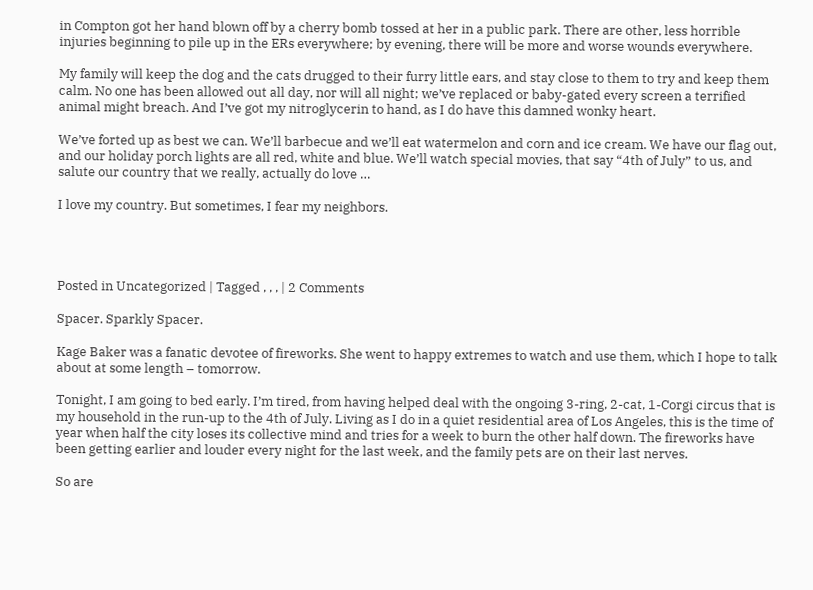in Compton got her hand blown off by a cherry bomb tossed at her in a public park. There are other, less horrible injuries beginning to pile up in the ERs everywhere; by evening, there will be more and worse wounds everywhere.

My family will keep the dog and the cats drugged to their furry little ears, and stay close to them to try and keep them calm. No one has been allowed out all day, nor will all night; we’ve replaced or baby-gated every screen a terrified animal might breach. And I’ve got my nitroglycerin to hand, as I do have this damned wonky heart.

We’ve forted up as best we can. We’ll barbecue and we’ll eat watermelon and corn and ice cream. We have our flag out, and our holiday porch lights are all red, white and blue. We’ll watch special movies, that say “4th of July” to us, and salute our country that we really, actually do love …

I love my country. But sometimes, I fear my neighbors.




Posted in Uncategorized | Tagged , , , | 2 Comments

Spacer. Sparkly Spacer.

Kage Baker was a fanatic devotee of fireworks. She went to happy extremes to watch and use them, which I hope to talk about at some length – tomorrow.

Tonight, I am going to bed early. I’m tired, from having helped deal with the ongoing 3-ring, 2-cat, 1-Corgi circus that is my household in the run-up to the 4th of July. Living as I do in a quiet residential area of Los Angeles, this is the time of year when half the city loses its collective mind and tries for a week to burn the other half down. The fireworks have been getting earlier and louder every night for the last week, and the family pets are on their last nerves.

So are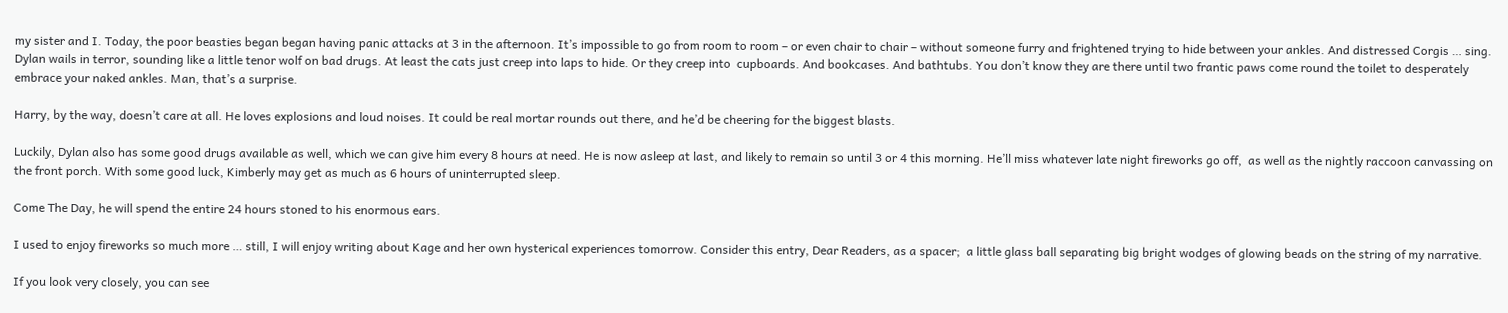my sister and I. Today, the poor beasties began began having panic attacks at 3 in the afternoon. It’s impossible to go from room to room – or even chair to chair – without someone furry and frightened trying to hide between your ankles. And distressed Corgis … sing. Dylan wails in terror, sounding like a little tenor wolf on bad drugs. At least the cats just creep into laps to hide. Or they creep into  cupboards. And bookcases. And bathtubs. You don’t know they are there until two frantic paws come round the toilet to desperately embrace your naked ankles. Man, that’s a surprise.

Harry, by the way, doesn’t care at all. He loves explosions and loud noises. It could be real mortar rounds out there, and he’d be cheering for the biggest blasts.

Luckily, Dylan also has some good drugs available as well, which we can give him every 8 hours at need. He is now asleep at last, and likely to remain so until 3 or 4 this morning. He’ll miss whatever late night fireworks go off,  as well as the nightly raccoon canvassing on the front porch. With some good luck, Kimberly may get as much as 6 hours of uninterrupted sleep.

Come The Day, he will spend the entire 24 hours stoned to his enormous ears.

I used to enjoy fireworks so much more … still, I will enjoy writing about Kage and her own hysterical experiences tomorrow. Consider this entry, Dear Readers, as a spacer;  a little glass ball separating big bright wodges of glowing beads on the string of my narrative.

If you look very closely, you can see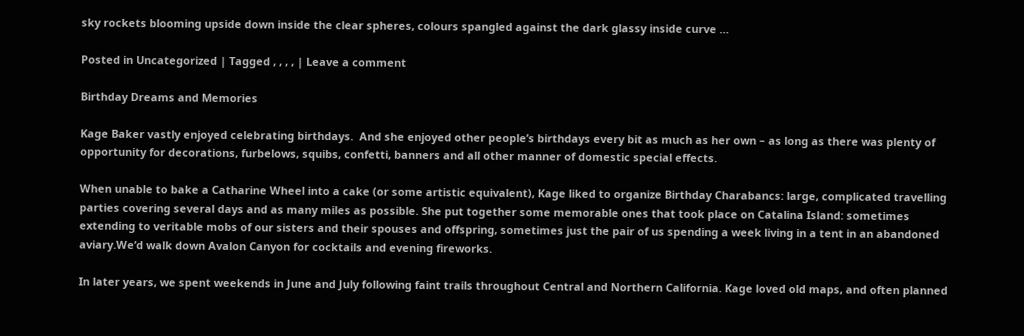sky rockets blooming upside down inside the clear spheres, colours spangled against the dark glassy inside curve …

Posted in Uncategorized | Tagged , , , , | Leave a comment

Birthday Dreams and Memories

Kage Baker vastly enjoyed celebrating birthdays.  And she enjoyed other people’s birthdays every bit as much as her own – as long as there was plenty of opportunity for decorations, furbelows, squibs, confetti, banners and all other manner of domestic special effects.

When unable to bake a Catharine Wheel into a cake (or some artistic equivalent), Kage liked to organize Birthday Charabancs: large, complicated travelling parties covering several days and as many miles as possible. She put together some memorable ones that took place on Catalina Island: sometimes extending to veritable mobs of our sisters and their spouses and offspring, sometimes just the pair of us spending a week living in a tent in an abandoned aviary.We’d walk down Avalon Canyon for cocktails and evening fireworks.

In later years, we spent weekends in June and July following faint trails throughout Central and Northern California. Kage loved old maps, and often planned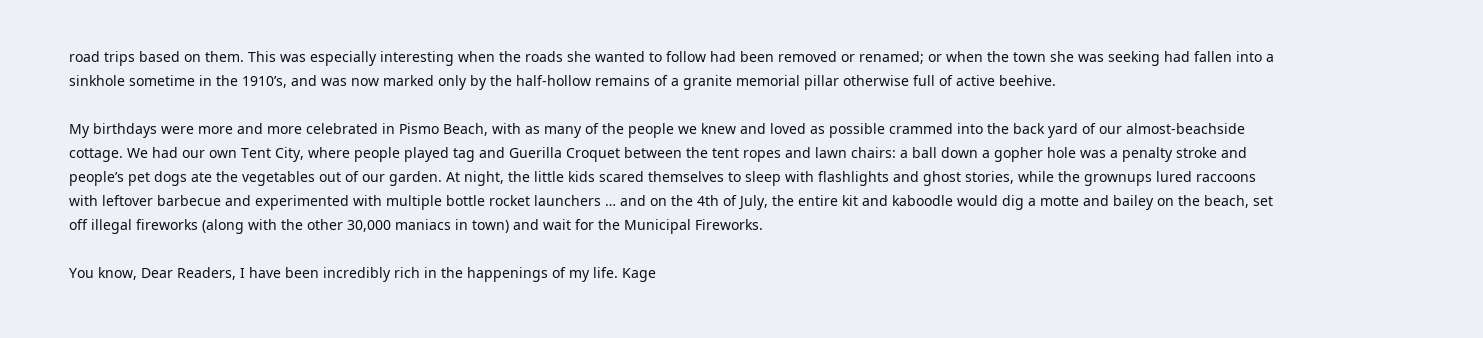road trips based on them. This was especially interesting when the roads she wanted to follow had been removed or renamed; or when the town she was seeking had fallen into a sinkhole sometime in the 1910’s, and was now marked only by the half-hollow remains of a granite memorial pillar otherwise full of active beehive.

My birthdays were more and more celebrated in Pismo Beach, with as many of the people we knew and loved as possible crammed into the back yard of our almost-beachside cottage. We had our own Tent City, where people played tag and Guerilla Croquet between the tent ropes and lawn chairs: a ball down a gopher hole was a penalty stroke and people’s pet dogs ate the vegetables out of our garden. At night, the little kids scared themselves to sleep with flashlights and ghost stories, while the grownups lured raccoons with leftover barbecue and experimented with multiple bottle rocket launchers … and on the 4th of July, the entire kit and kaboodle would dig a motte and bailey on the beach, set off illegal fireworks (along with the other 30,000 maniacs in town) and wait for the Municipal Fireworks.

You know, Dear Readers, I have been incredibly rich in the happenings of my life. Kage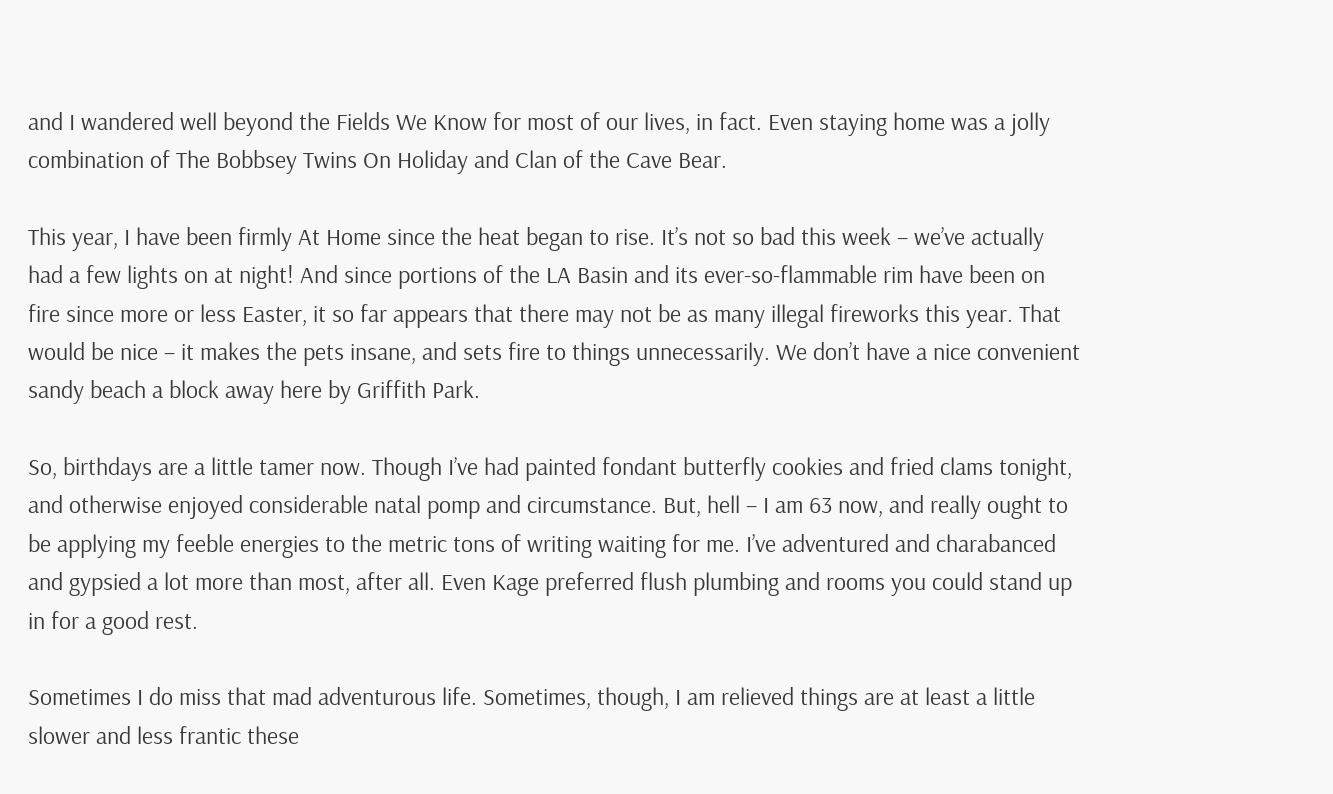and I wandered well beyond the Fields We Know for most of our lives, in fact. Even staying home was a jolly combination of The Bobbsey Twins On Holiday and Clan of the Cave Bear.

This year, I have been firmly At Home since the heat began to rise. It’s not so bad this week – we’ve actually had a few lights on at night! And since portions of the LA Basin and its ever-so-flammable rim have been on fire since more or less Easter, it so far appears that there may not be as many illegal fireworks this year. That would be nice – it makes the pets insane, and sets fire to things unnecessarily. We don’t have a nice convenient sandy beach a block away here by Griffith Park.

So, birthdays are a little tamer now. Though I’ve had painted fondant butterfly cookies and fried clams tonight, and otherwise enjoyed considerable natal pomp and circumstance. But, hell – I am 63 now, and really ought to be applying my feeble energies to the metric tons of writing waiting for me. I’ve adventured and charabanced and gypsied a lot more than most, after all. Even Kage preferred flush plumbing and rooms you could stand up in for a good rest.

Sometimes I do miss that mad adventurous life. Sometimes, though, I am relieved things are at least a little slower and less frantic these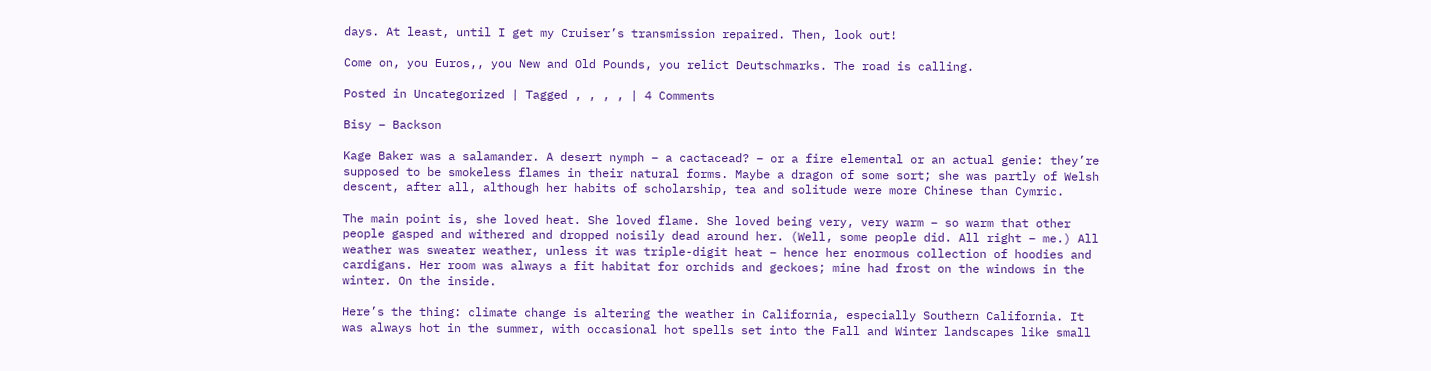days. At least, until I get my Cruiser’s transmission repaired. Then, look out!

Come on, you Euros,, you New and Old Pounds, you relict Deutschmarks. The road is calling.

Posted in Uncategorized | Tagged , , , , | 4 Comments

Bisy – Backson

Kage Baker was a salamander. A desert nymph – a cactacead? – or a fire elemental or an actual genie: they’re supposed to be smokeless flames in their natural forms. Maybe a dragon of some sort; she was partly of Welsh descent, after all, although her habits of scholarship, tea and solitude were more Chinese than Cymric.

The main point is, she loved heat. She loved flame. She loved being very, very warm – so warm that other people gasped and withered and dropped noisily dead around her. (Well, some people did. All right – me.) All weather was sweater weather, unless it was triple-digit heat – hence her enormous collection of hoodies and cardigans. Her room was always a fit habitat for orchids and geckoes; mine had frost on the windows in the winter. On the inside.

Here’s the thing: climate change is altering the weather in California, especially Southern California. It was always hot in the summer, with occasional hot spells set into the Fall and Winter landscapes like small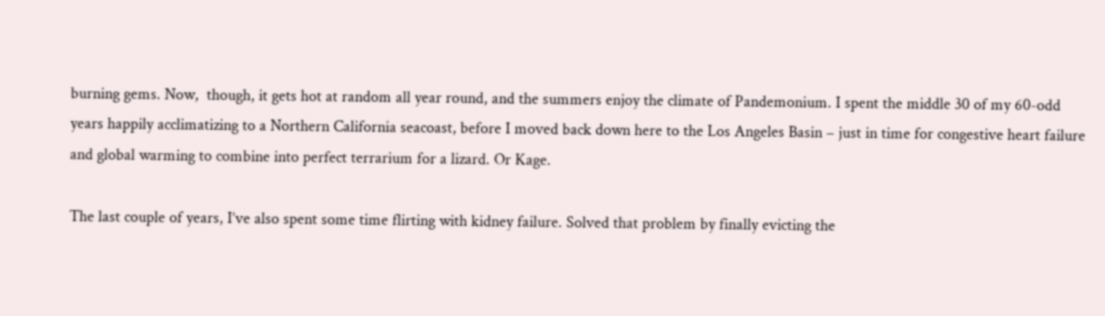burning gems. Now,  though, it gets hot at random all year round, and the summers enjoy the climate of Pandemonium. I spent the middle 30 of my 60-odd years happily acclimatizing to a Northern California seacoast, before I moved back down here to the Los Angeles Basin – just in time for congestive heart failure and global warming to combine into perfect terrarium for a lizard. Or Kage.

The last couple of years, I’ve also spent some time flirting with kidney failure. Solved that problem by finally evicting the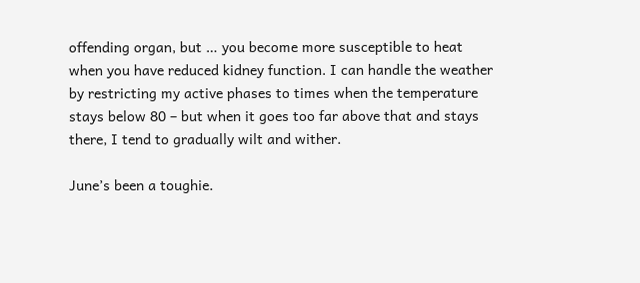offending organ, but … you become more susceptible to heat when you have reduced kidney function. I can handle the weather by restricting my active phases to times when the temperature stays below 80 – but when it goes too far above that and stays there, I tend to gradually wilt and wither.

June’s been a toughie.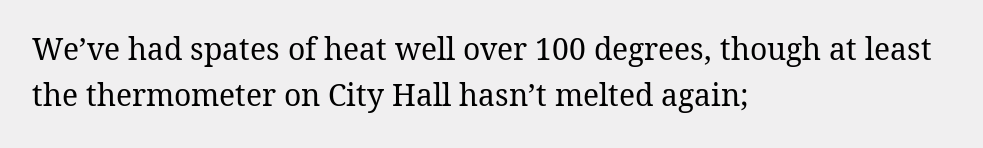We’ve had spates of heat well over 100 degrees, though at least the thermometer on City Hall hasn’t melted again;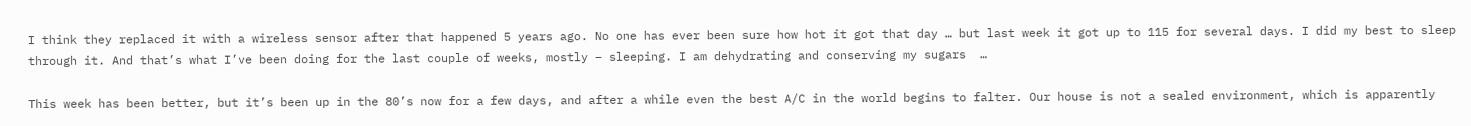I think they replaced it with a wireless sensor after that happened 5 years ago. No one has ever been sure how hot it got that day … but last week it got up to 115 for several days. I did my best to sleep through it. And that’s what I’ve been doing for the last couple of weeks, mostly – sleeping. I am dehydrating and conserving my sugars  …

This week has been better, but it’s been up in the 80’s now for a few days, and after a while even the best A/C in the world begins to falter. Our house is not a sealed environment, which is apparently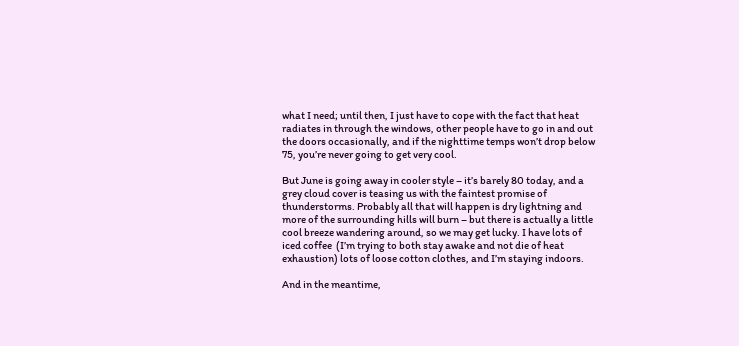what I need; until then, I just have to cope with the fact that heat radiates in through the windows, other people have to go in and out the doors occasionally, and if the nighttime temps won’t drop below 75, you’re never going to get very cool.

But June is going away in cooler style – it’s barely 80 today, and a grey cloud cover is teasing us with the faintest promise of thunderstorms. Probably all that will happen is dry lightning and more of the surrounding hills will burn – but there is actually a little cool breeze wandering around, so we may get lucky. I have lots of iced coffee  (I’m trying to both stay awake and not die of heat exhaustion) lots of loose cotton clothes, and I’m staying indoors.

And in the meantime,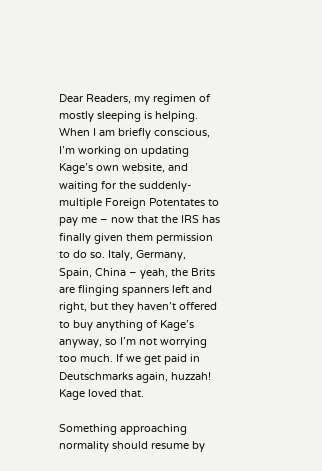Dear Readers, my regimen of mostly sleeping is helping. When I am briefly conscious, I’m working on updating Kage’s own website, and waiting for the suddenly-multiple Foreign Potentates to pay me – now that the IRS has finally given them permission to do so. Italy, Germany, Spain, China – yeah, the Brits are flinging spanners left and right, but they haven’t offered to buy anything of Kage’s anyway, so I’m not worrying too much. If we get paid in Deutschmarks again, huzzah! Kage loved that.

Something approaching normality should resume by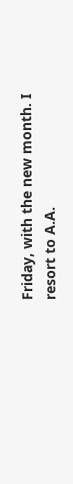Friday, with the new month. I resort to A.A.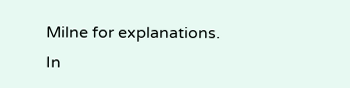Milne for explanations. In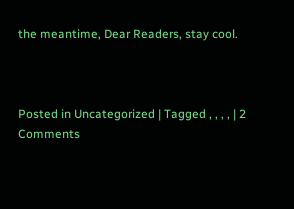the meantime, Dear Readers, stay cool.



Posted in Uncategorized | Tagged , , , , | 2 Comments